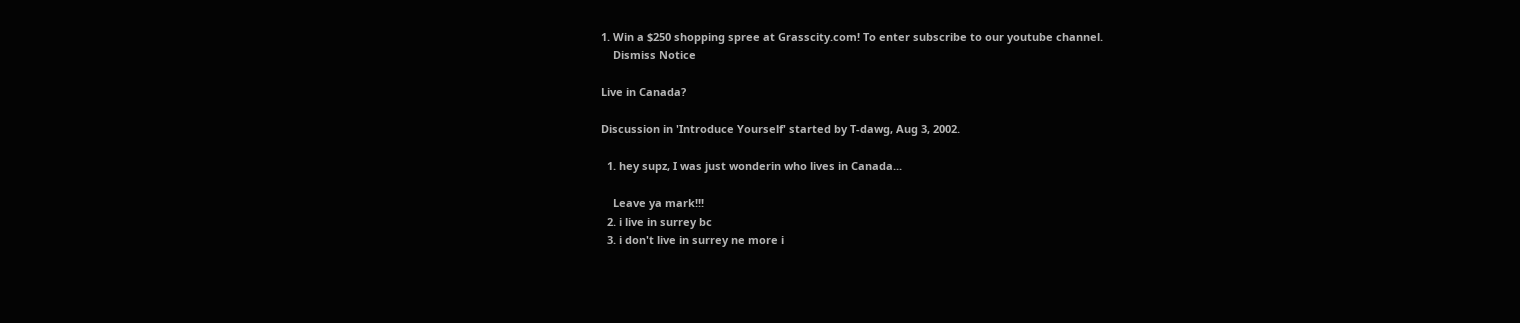1. Win a $250 shopping spree at Grasscity.com! To enter subscribe to our youtube channel.
    Dismiss Notice

Live in Canada?

Discussion in 'Introduce Yourself' started by T-dawg, Aug 3, 2002.

  1. hey supz, I was just wonderin who lives in Canada...

    Leave ya mark!!!
  2. i live in surrey bc
  3. i don't live in surrey ne more i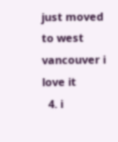just moved to west vancouver i love it
  4. i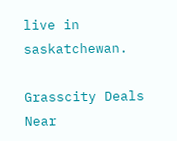live in saskatchewan.

Grasscity Deals Near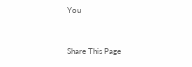You


Share This Page